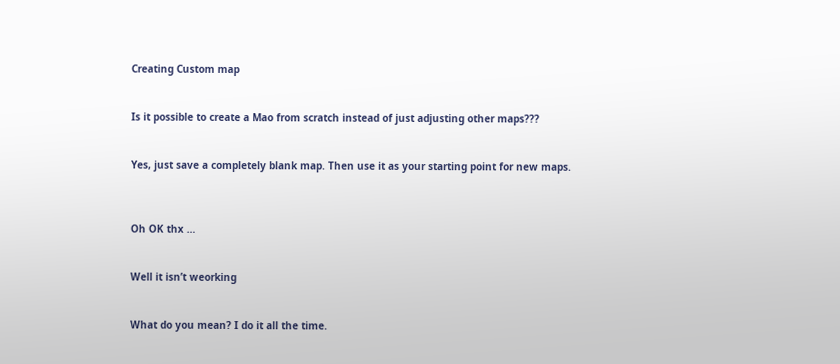Creating Custom map


Is it possible to create a Mao from scratch instead of just adjusting other maps???


Yes, just save a completely blank map. Then use it as your starting point for new maps.



Oh OK thx …


Well it isn’t weorking


What do you mean? I do it all the time.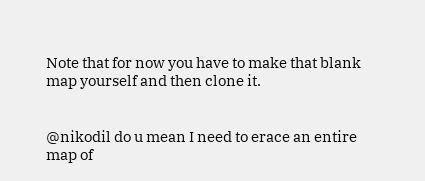Note that for now you have to make that blank map yourself and then clone it.


@nikodil do u mean I need to erace an entire map of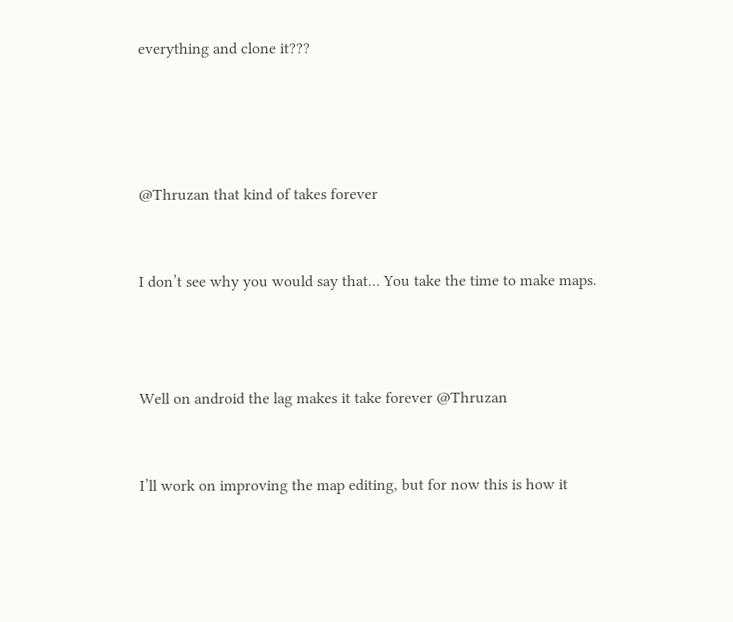everything and clone it???




@Thruzan that kind of takes forever


I don’t see why you would say that… You take the time to make maps.



Well on android the lag makes it take forever @Thruzan


I’ll work on improving the map editing, but for now this is how it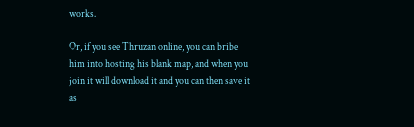works.

Or, if you see Thruzan online, you can bribe him into hosting his blank map, and when you join it will download it and you can then save it as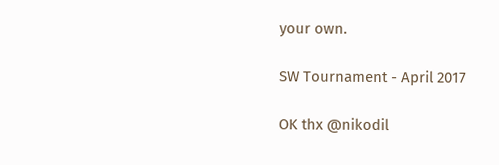your own.

SW Tournament - April 2017

OK thx @nikodil